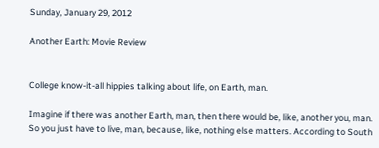Sunday, January 29, 2012

Another Earth: Movie Review


College know-it-all hippies talking about life, on Earth, man.

Imagine if there was another Earth, man, then there would be, like, another you, man. So you just have to live, man, because, like, nothing else matters. According to South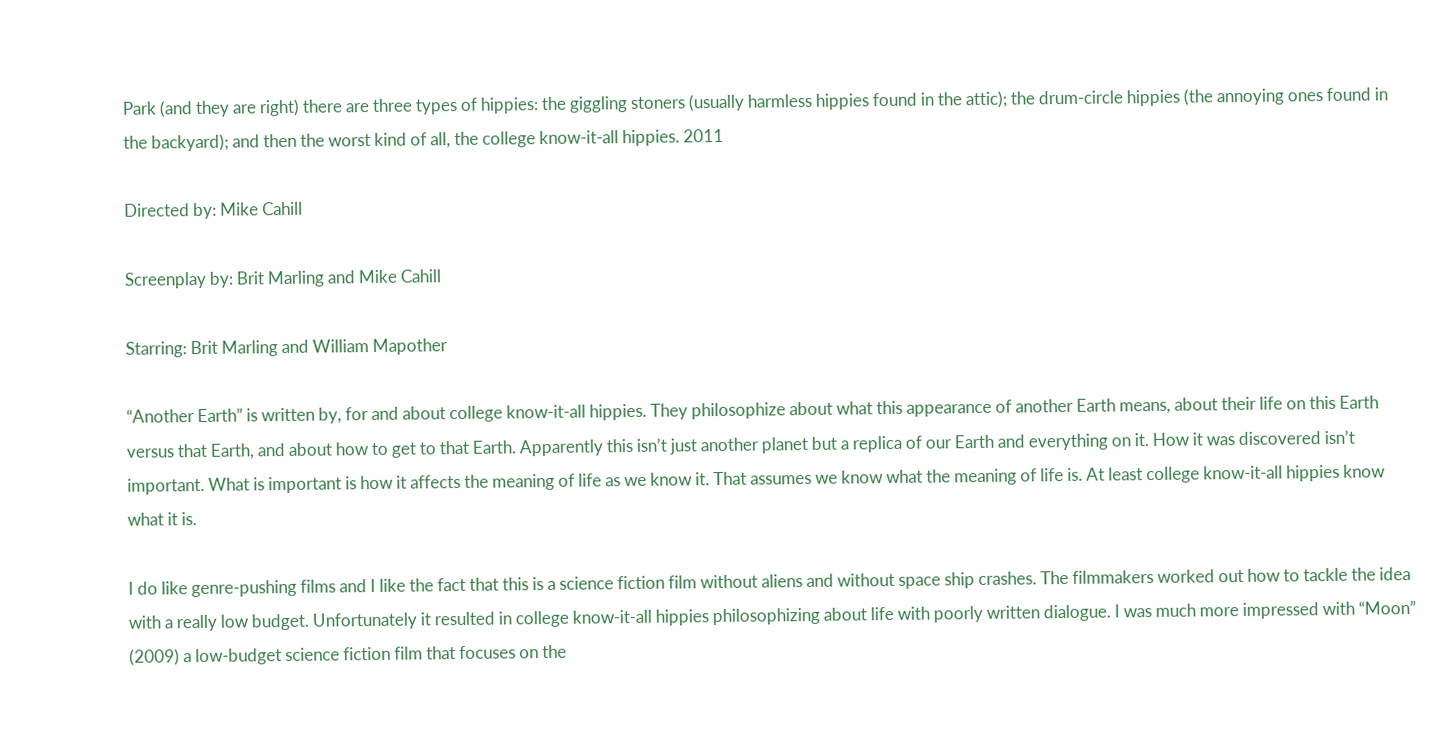Park (and they are right) there are three types of hippies: the giggling stoners (usually harmless hippies found in the attic); the drum-circle hippies (the annoying ones found in the backyard); and then the worst kind of all, the college know-it-all hippies. 2011

Directed by: Mike Cahill

Screenplay by: Brit Marling and Mike Cahill

Starring: Brit Marling and William Mapother

“Another Earth” is written by, for and about college know-it-all hippies. They philosophize about what this appearance of another Earth means, about their life on this Earth versus that Earth, and about how to get to that Earth. Apparently this isn’t just another planet but a replica of our Earth and everything on it. How it was discovered isn’t important. What is important is how it affects the meaning of life as we know it. That assumes we know what the meaning of life is. At least college know-it-all hippies know what it is.

I do like genre-pushing films and I like the fact that this is a science fiction film without aliens and without space ship crashes. The filmmakers worked out how to tackle the idea with a really low budget. Unfortunately it resulted in college know-it-all hippies philosophizing about life with poorly written dialogue. I was much more impressed with “Moon” (2009) a low-budget science fiction film that focuses on the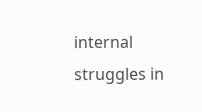internal struggles in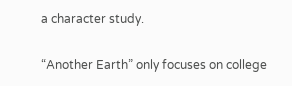a character study.

“Another Earth” only focuses on college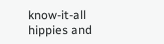know-it-all hippies and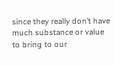since they really don’t have much substance or value to bring to our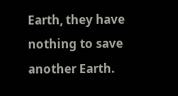Earth, they have nothing to save another Earth.